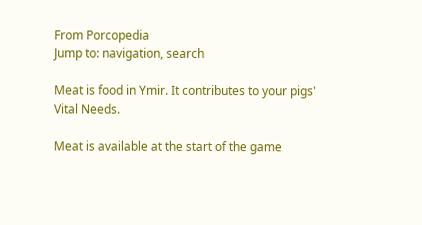From Porcopedia
Jump to: navigation, search

Meat is food in Ymir. It contributes to your pigs' Vital Needs.

Meat is available at the start of the game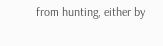from hunting, either by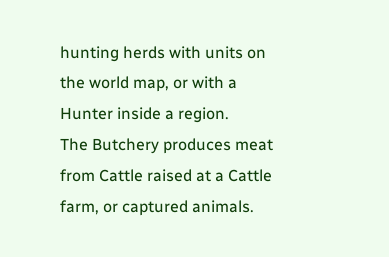hunting herds with units on the world map, or with a Hunter inside a region.
The Butchery produces meat from Cattle raised at a Cattle farm, or captured animals.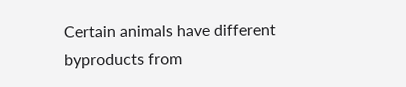Certain animals have different byproducts from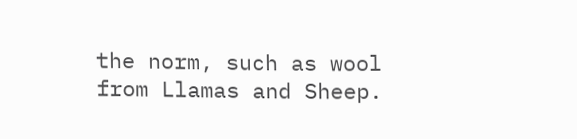the norm, such as wool from Llamas and Sheep.